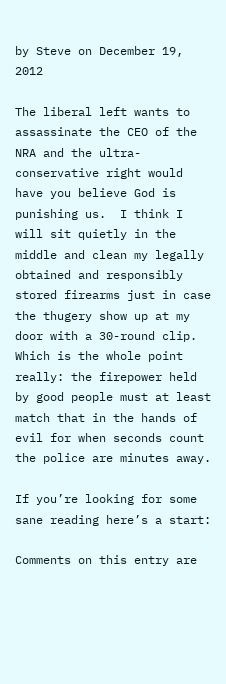by Steve on December 19, 2012

The liberal left wants to assassinate the CEO of the NRA and the ultra-conservative right would have you believe God is punishing us.  I think I will sit quietly in the middle and clean my legally obtained and responsibly stored firearms just in case the thugery show up at my door with a 30-round clip. Which is the whole point really: the firepower held by good people must at least match that in the hands of evil for when seconds count the police are minutes away.

If you’re looking for some sane reading here’s a start:

Comments on this entry are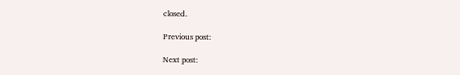closed.

Previous post:

Next post: